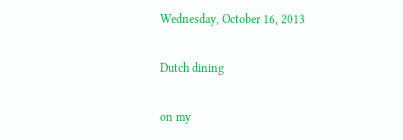Wednesday, October 16, 2013

Dutch dining

on my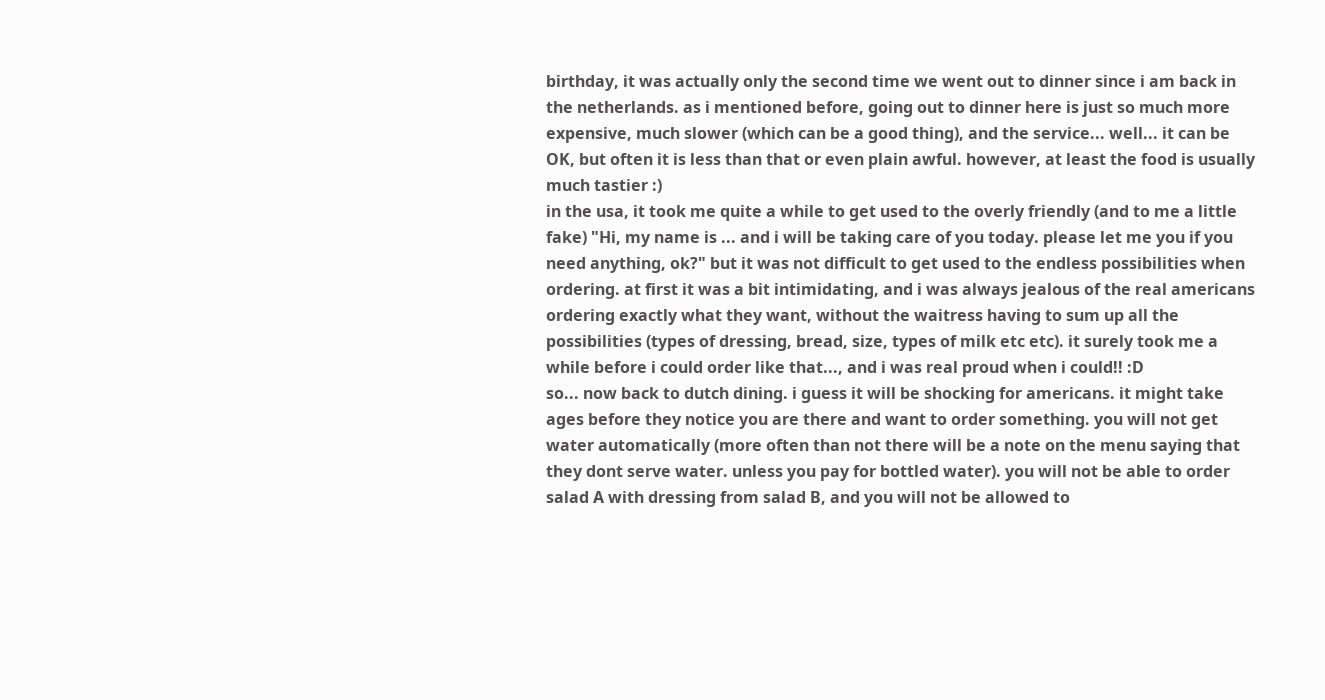birthday, it was actually only the second time we went out to dinner since i am back in the netherlands. as i mentioned before, going out to dinner here is just so much more expensive, much slower (which can be a good thing), and the service... well... it can be OK, but often it is less than that or even plain awful. however, at least the food is usually much tastier :)
in the usa, it took me quite a while to get used to the overly friendly (and to me a little fake) "Hi, my name is ... and i will be taking care of you today. please let me you if you need anything, ok?" but it was not difficult to get used to the endless possibilities when ordering. at first it was a bit intimidating, and i was always jealous of the real americans ordering exactly what they want, without the waitress having to sum up all the possibilities (types of dressing, bread, size, types of milk etc etc). it surely took me a while before i could order like that..., and i was real proud when i could!! :D
so... now back to dutch dining. i guess it will be shocking for americans. it might take ages before they notice you are there and want to order something. you will not get water automatically (more often than not there will be a note on the menu saying that they dont serve water. unless you pay for bottled water). you will not be able to order salad A with dressing from salad B, and you will not be allowed to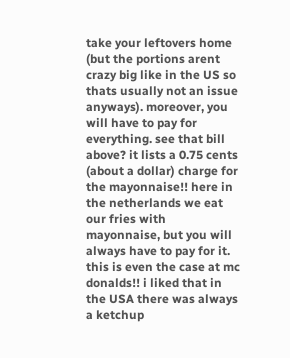take your leftovers home (but the portions arent crazy big like in the US so thats usually not an issue anyways). moreover, you will have to pay for everything. see that bill above? it lists a 0.75 cents (about a dollar) charge for the mayonnaise!! here in the netherlands we eat our fries with mayonnaise, but you will always have to pay for it. this is even the case at mc donalds!! i liked that in the USA there was always a ketchup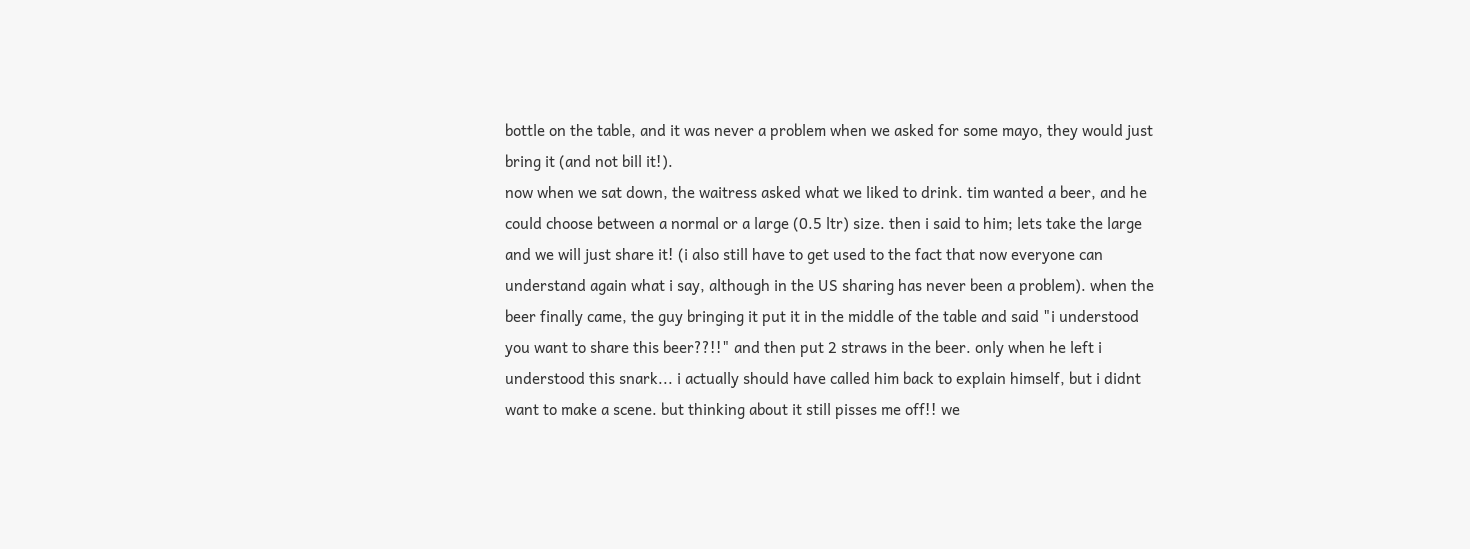bottle on the table, and it was never a problem when we asked for some mayo, they would just bring it (and not bill it!).
now when we sat down, the waitress asked what we liked to drink. tim wanted a beer, and he could choose between a normal or a large (0.5 ltr) size. then i said to him; lets take the large and we will just share it! (i also still have to get used to the fact that now everyone can understand again what i say, although in the US sharing has never been a problem). when the beer finally came, the guy bringing it put it in the middle of the table and said "i understood you want to share this beer??!!" and then put 2 straws in the beer. only when he left i understood this snark... i actually should have called him back to explain himself, but i didnt want to make a scene. but thinking about it still pisses me off!! we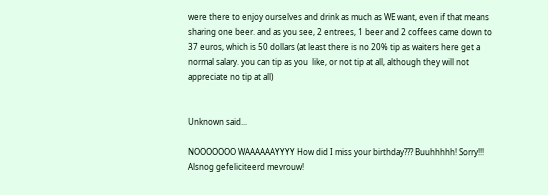were there to enjoy ourselves and drink as much as WE want, even if that means sharing one beer. and as you see, 2 entrees, 1 beer and 2 coffees came down to 37 euros, which is 50 dollars (at least there is no 20% tip as waiters here get a normal salary. you can tip as you  like, or not tip at all, although they will not appreciate no tip at all)


Unknown said...

NOOOOOOO WAAAAAAYYYY How did I miss your birthday??? Buuhhhhh! Sorry!!! Alsnog gefeliciteerd mevrouw!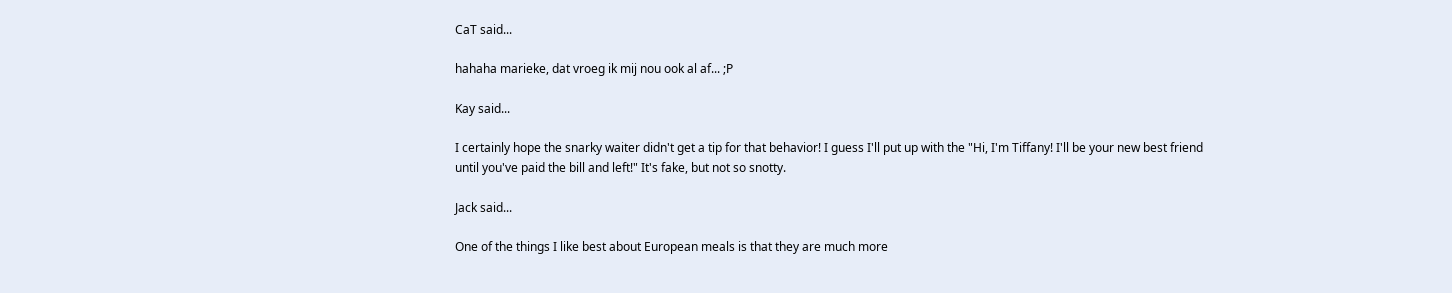CaT said...

hahaha marieke, dat vroeg ik mij nou ook al af... ;P

Kay said...

I certainly hope the snarky waiter didn't get a tip for that behavior! I guess I'll put up with the "Hi, I'm Tiffany! I'll be your new best friend until you've paid the bill and left!" It's fake, but not so snotty.

Jack said...

One of the things I like best about European meals is that they are much more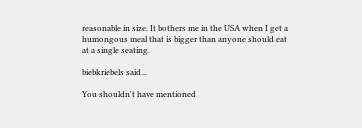reasonable in size. It bothers me in the USA when I get a humongous meal that is bigger than anyone should eat at a single seating.

biebkriebels said...

You shouldn't have mentioned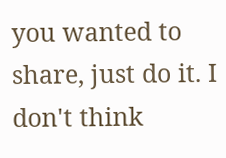you wanted to share, just do it. I don't think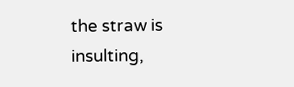the straw is insulting,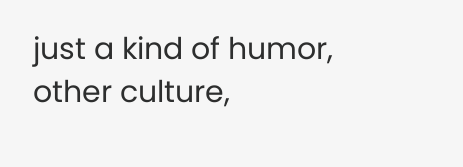just a kind of humor, other culture,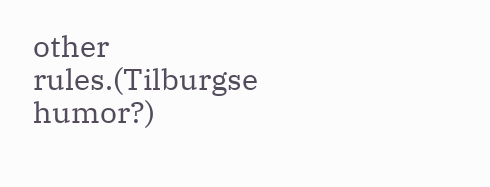other rules.(Tilburgse humor?)